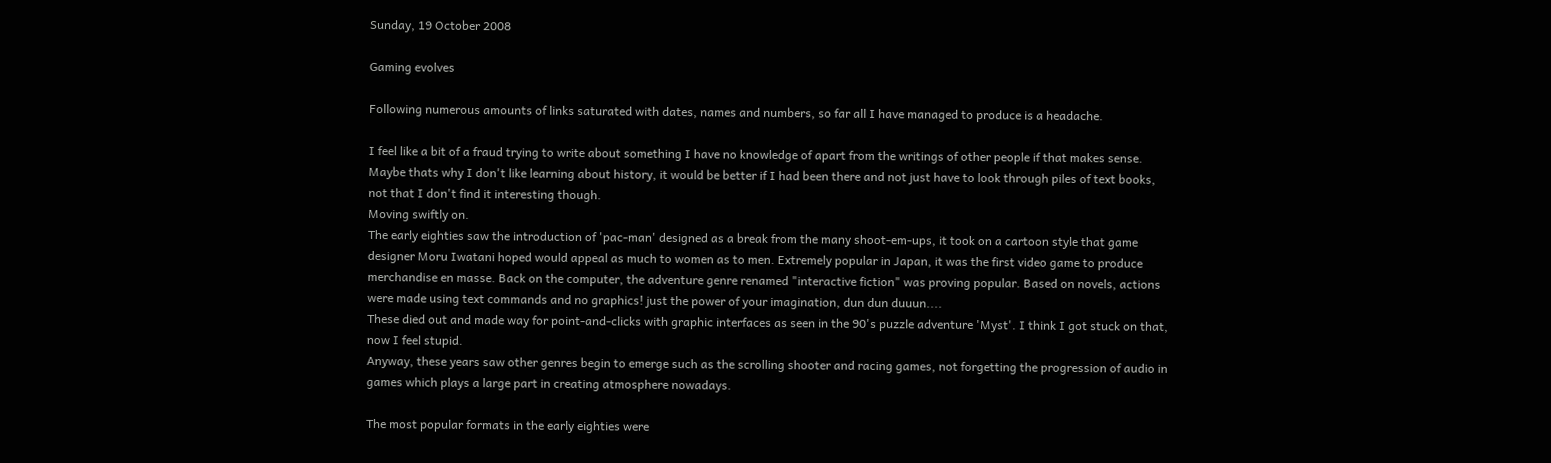Sunday, 19 October 2008

Gaming evolves

Following numerous amounts of links saturated with dates, names and numbers, so far all I have managed to produce is a headache.

I feel like a bit of a fraud trying to write about something I have no knowledge of apart from the writings of other people if that makes sense. Maybe thats why I don't like learning about history, it would be better if I had been there and not just have to look through piles of text books, not that I don't find it interesting though.
Moving swiftly on.
The early eighties saw the introduction of 'pac-man' designed as a break from the many shoot-em-ups, it took on a cartoon style that game designer Moru Iwatani hoped would appeal as much to women as to men. Extremely popular in Japan, it was the first video game to produce merchandise en masse. Back on the computer, the adventure genre renamed "interactive fiction" was proving popular. Based on novels, actions were made using text commands and no graphics! just the power of your imagination, dun dun duuun....
These died out and made way for point-and-clicks with graphic interfaces as seen in the 90's puzzle adventure 'Myst'. I think I got stuck on that, now I feel stupid.
Anyway, these years saw other genres begin to emerge such as the scrolling shooter and racing games, not forgetting the progression of audio in games which plays a large part in creating atmosphere nowadays.

The most popular formats in the early eighties were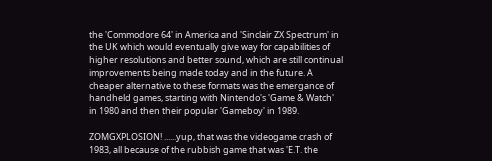the 'Commodore 64' in America and 'Sinclair ZX Spectrum' in the UK which would eventually give way for capabilities of higher resolutions and better sound, which are still continual improvements being made today and in the future. A cheaper alternative to these formats was the emergance of handheld games, starting with Nintendo's 'Game & Watch' in 1980 and then their popular 'Gameboy' in 1989.

ZOMGXPLOSION! ......yup, that was the videogame crash of 1983, all because of the rubbish game that was 'E.T. the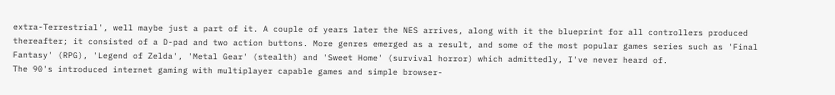extra-Terrestrial', well maybe just a part of it. A couple of years later the NES arrives, along with it the blueprint for all controllers produced thereafter; it consisted of a D-pad and two action buttons. More genres emerged as a result, and some of the most popular games series such as 'Final Fantasy' (RPG), 'Legend of Zelda', 'Metal Gear' (stealth) and 'Sweet Home' (survival horror) which admittedly, I've never heard of.
The 90's introduced internet gaming with multiplayer capable games and simple browser-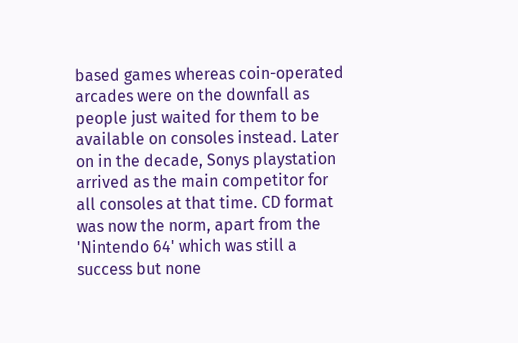based games whereas coin-operated arcades were on the downfall as people just waited for them to be available on consoles instead. Later on in the decade, Sonys playstation arrived as the main competitor for all consoles at that time. CD format was now the norm, apart from the 'Nintendo 64' which was still a success but none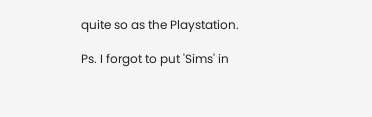quite so as the Playstation.

Ps. I forgot to put 'Sims' in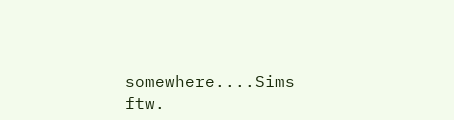somewhere....Sims ftw.